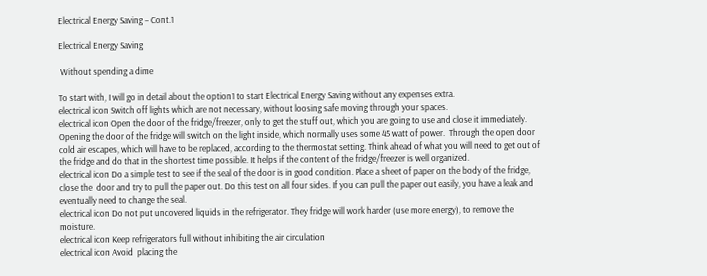Electrical Energy Saving – Cont.1

Electrical Energy Saving

 Without spending a dime

To start with, I will go in detail about the option1 to start Electrical Energy Saving without any expenses extra.
electrical icon Switch off lights which are not necessary, without loosing safe moving through your spaces.
electrical icon Open the door of the fridge/freezer, only to get the stuff out, which you are going to use and close it immediately. Opening the door of the fridge will switch on the light inside, which normally uses some 45 watt of power.  Through the open door cold air escapes, which will have to be replaced, according to the thermostat setting. Think ahead of what you will need to get out of the fridge and do that in the shortest time possible. It helps if the content of the fridge/freezer is well organized.
electrical icon Do a simple test to see if the seal of the door is in good condition. Place a sheet of paper on the body of the fridge, close the  door and try to pull the paper out. Do this test on all four sides. If you can pull the paper out easily, you have a leak and eventually need to change the seal.
electrical icon Do not put uncovered liquids in the refrigerator. They fridge will work harder (use more energy), to remove the moisture.
electrical icon Keep refrigerators full without inhibiting the air circulation
electrical icon Avoid  placing the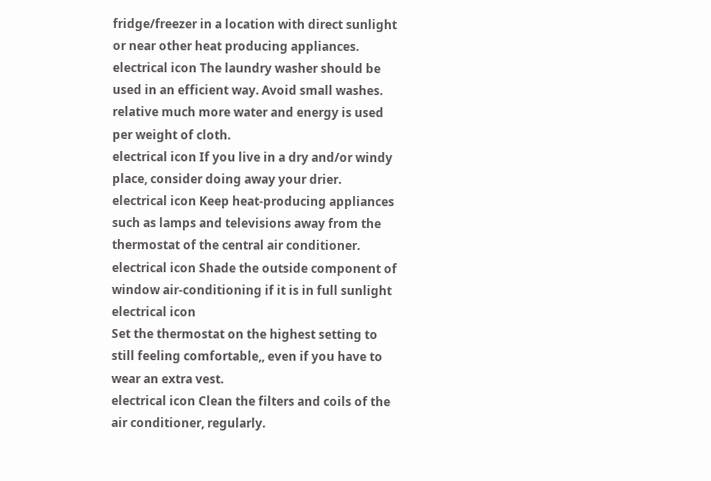fridge/freezer in a location with direct sunlight or near other heat producing appliances.
electrical icon The laundry washer should be used in an efficient way. Avoid small washes. relative much more water and energy is used per weight of cloth.
electrical icon If you live in a dry and/or windy place, consider doing away your drier.
electrical icon Keep heat-producing appliances such as lamps and televisions away from the thermostat of the central air conditioner.
electrical icon Shade the outside component of window air-conditioning if it is in full sunlight
electrical icon
Set the thermostat on the highest setting to still feeling comfortable,, even if you have to wear an extra vest.
electrical icon Clean the filters and coils of the air conditioner, regularly.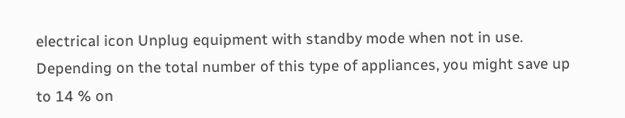electrical icon Unplug equipment with standby mode when not in use. Depending on the total number of this type of appliances, you might save up to 14 % on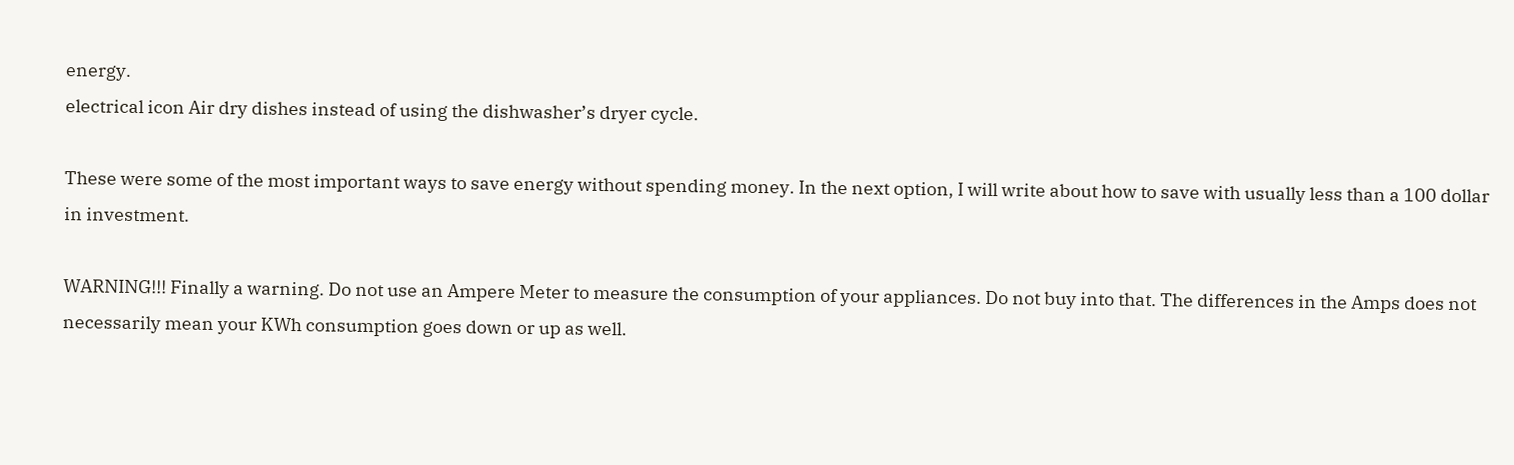energy.
electrical icon Air dry dishes instead of using the dishwasher’s dryer cycle.

These were some of the most important ways to save energy without spending money. In the next option, I will write about how to save with usually less than a 100 dollar in investment.

WARNING!!! Finally a warning. Do not use an Ampere Meter to measure the consumption of your appliances. Do not buy into that. The differences in the Amps does not necessarily mean your KWh consumption goes down or up as well.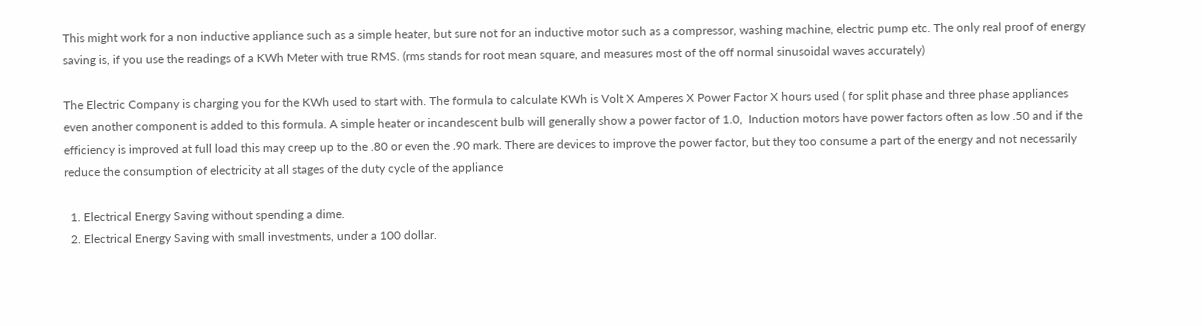This might work for a non inductive appliance such as a simple heater, but sure not for an inductive motor such as a compressor, washing machine, electric pump etc. The only real proof of energy saving is, if you use the readings of a KWh Meter with true RMS. (rms stands for root mean square, and measures most of the off normal sinusoidal waves accurately)

The Electric Company is charging you for the KWh used to start with. The formula to calculate KWh is Volt X Amperes X Power Factor X hours used ( for split phase and three phase appliances even another component is added to this formula. A simple heater or incandescent bulb will generally show a power factor of 1.0,  Induction motors have power factors often as low .50 and if the efficiency is improved at full load this may creep up to the .80 or even the .90 mark. There are devices to improve the power factor, but they too consume a part of the energy and not necessarily reduce the consumption of electricity at all stages of the duty cycle of the appliance

  1. Electrical Energy Saving without spending a dime.
  2. Electrical Energy Saving with small investments, under a 100 dollar.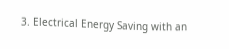3. Electrical Energy Saving with an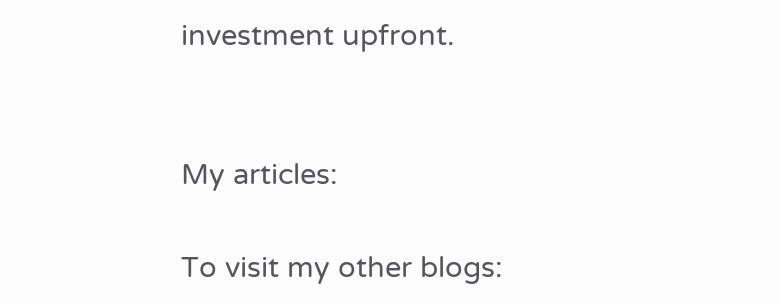investment upfront.


My articles:

To visit my other blogs: